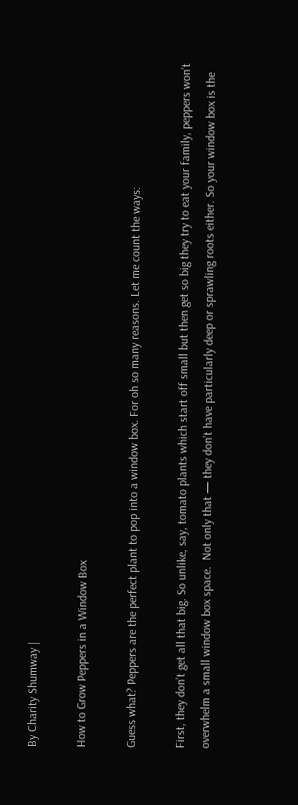By Charity Shumway |

How to Grow Peppers in a Window Box

Guess what? Peppers are the perfect plant to pop into a window box. For oh so many reasons. Let me count the ways:

First, they don’t get all that big. So unlike, say, tomato plants which start off small but then get so big they try to eat your family, peppers won’t overwhelm a small window box space.  Not only that — they don’t have particularly deep or sprawling roots either. So your window box is the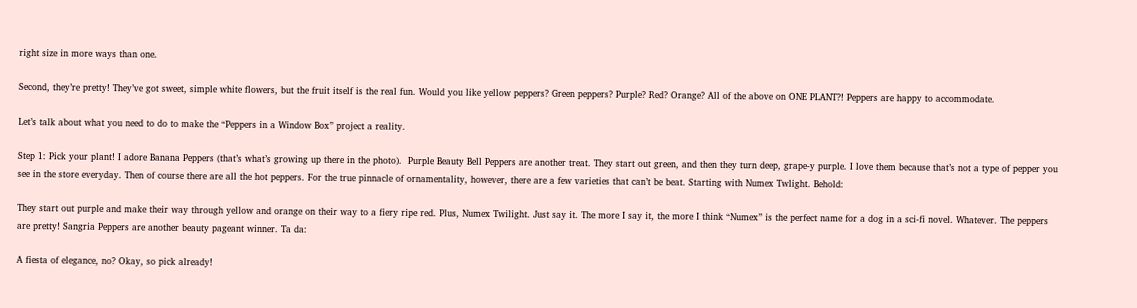right size in more ways than one.

Second, they’re pretty! They’ve got sweet, simple white flowers, but the fruit itself is the real fun. Would you like yellow peppers? Green peppers? Purple? Red? Orange? All of the above on ONE PLANT?! Peppers are happy to accommodate.

Let’s talk about what you need to do to make the “Peppers in a Window Box” project a reality.

Step 1: Pick your plant! I adore Banana Peppers (that’s what’s growing up there in the photo).  Purple Beauty Bell Peppers are another treat. They start out green, and then they turn deep, grape-y purple. I love them because that’s not a type of pepper you see in the store everyday. Then of course there are all the hot peppers. For the true pinnacle of ornamentality, however, there are a few varieties that can’t be beat. Starting with Numex Twlight. Behold:

They start out purple and make their way through yellow and orange on their way to a fiery ripe red. Plus, Numex Twilight. Just say it. The more I say it, the more I think “Numex” is the perfect name for a dog in a sci-fi novel. Whatever. The peppers are pretty! Sangria Peppers are another beauty pageant winner. Ta da:

A fiesta of elegance, no? Okay, so pick already!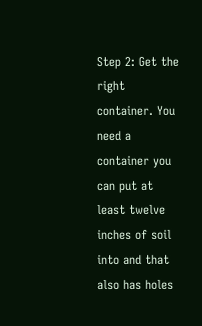Step 2: Get the right container. You need a container you can put at least twelve inches of soil into and that also has holes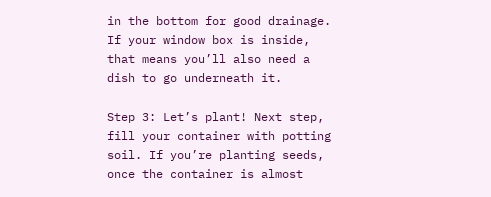in the bottom for good drainage. If your window box is inside, that means you’ll also need a dish to go underneath it.

Step 3: Let’s plant! Next step, fill your container with potting soil. If you’re planting seeds, once the container is almost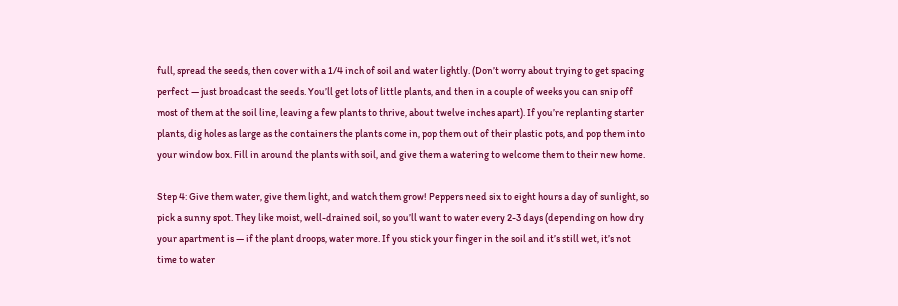full, spread the seeds, then cover with a 1/4 inch of soil and water lightly. (Don’t worry about trying to get spacing perfect — just broadcast the seeds. You’ll get lots of little plants, and then in a couple of weeks you can snip off most of them at the soil line, leaving a few plants to thrive, about twelve inches apart). If you’re replanting starter plants, dig holes as large as the containers the plants come in, pop them out of their plastic pots, and pop them into your window box. Fill in around the plants with soil, and give them a watering to welcome them to their new home.

Step 4: Give them water, give them light, and watch them grow! Peppers need six to eight hours a day of sunlight, so pick a sunny spot. They like moist, well-drained soil, so you’ll want to water every 2-3 days (depending on how dry your apartment is — if the plant droops, water more. If you stick your finger in the soil and it’s still wet, it’s not time to water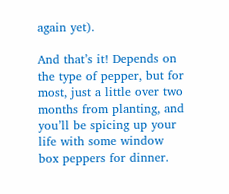again yet).

And that’s it! Depends on the type of pepper, but for most, just a little over two months from planting, and you’ll be spicing up your life with some window box peppers for dinner.